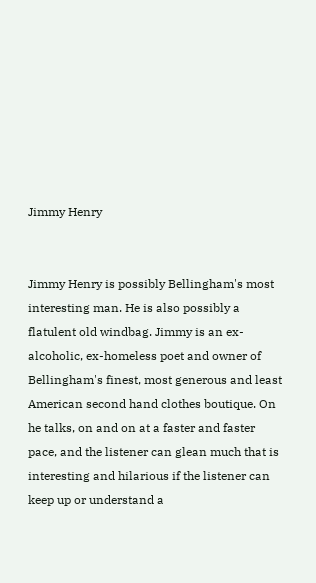Jimmy Henry


Jimmy Henry is possibly Bellingham's most interesting man. He is also possibly a flatulent old windbag. Jimmy is an ex-alcoholic, ex-homeless poet and owner of Bellingham's finest, most generous and least American second hand clothes boutique. On he talks, on and on at a faster and faster pace, and the listener can glean much that is interesting and hilarious if the listener can keep up or understand a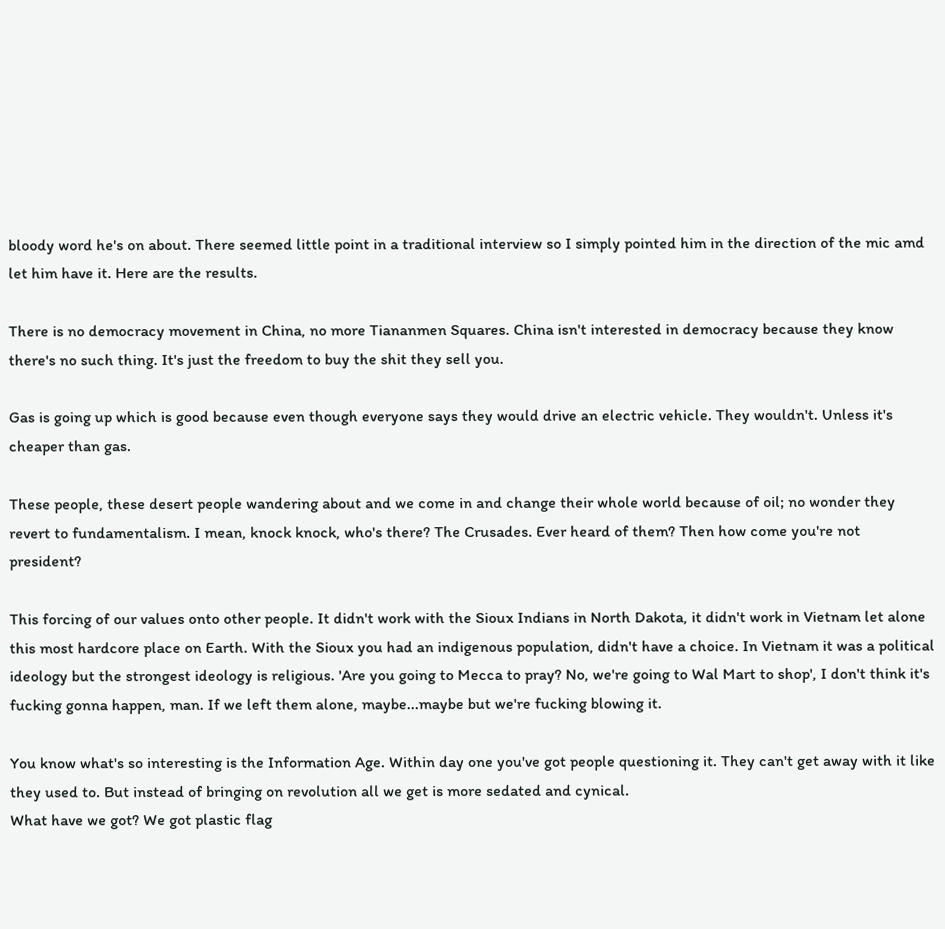bloody word he's on about. There seemed little point in a traditional interview so I simply pointed him in the direction of the mic amd let him have it. Here are the results.

There is no democracy movement in China, no more Tiananmen Squares. China isn't interested in democracy because they know there's no such thing. It's just the freedom to buy the shit they sell you.

Gas is going up which is good because even though everyone says they would drive an electric vehicle. They wouldn't. Unless it's cheaper than gas.

These people, these desert people wandering about and we come in and change their whole world because of oil; no wonder they revert to fundamentalism. I mean, knock knock, who's there? The Crusades. Ever heard of them? Then how come you're not president?

This forcing of our values onto other people. It didn't work with the Sioux Indians in North Dakota, it didn't work in Vietnam let alone this most hardcore place on Earth. With the Sioux you had an indigenous population, didn't have a choice. In Vietnam it was a political ideology but the strongest ideology is religious. 'Are you going to Mecca to pray? No, we're going to Wal Mart to shop', I don't think it's fucking gonna happen, man. If we left them alone, maybe...maybe but we're fucking blowing it.

You know what's so interesting is the Information Age. Within day one you've got people questioning it. They can't get away with it like they used to. But instead of bringing on revolution all we get is more sedated and cynical.
What have we got? We got plastic flag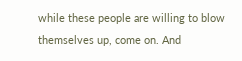while these people are willing to blow themselves up, come on. And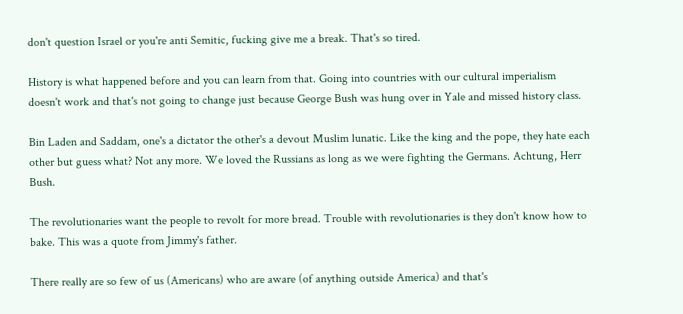don't question Israel or you're anti Semitic, fucking give me a break. That's so tired.

History is what happened before and you can learn from that. Going into countries with our cultural imperialism doesn't work and that's not going to change just because George Bush was hung over in Yale and missed history class.

Bin Laden and Saddam, one's a dictator the other's a devout Muslim lunatic. Like the king and the pope, they hate each other but guess what? Not any more. We loved the Russians as long as we were fighting the Germans. Achtung, Herr Bush.

The revolutionaries want the people to revolt for more bread. Trouble with revolutionaries is they don't know how to bake. This was a quote from Jimmy's father.

There really are so few of us (Americans) who are aware (of anything outside America) and that's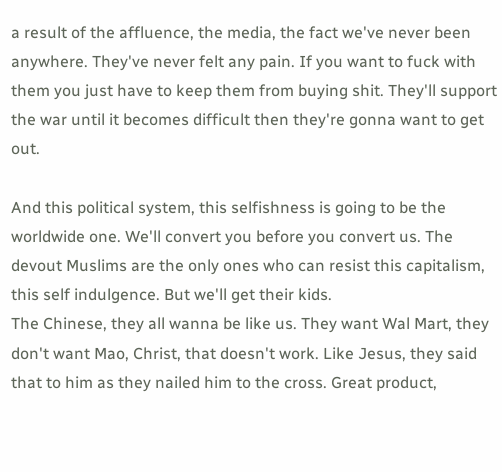a result of the affluence, the media, the fact we've never been anywhere. They've never felt any pain. If you want to fuck with them you just have to keep them from buying shit. They'll support the war until it becomes difficult then they're gonna want to get out.

And this political system, this selfishness is going to be the worldwide one. We'll convert you before you convert us. The devout Muslims are the only ones who can resist this capitalism, this self indulgence. But we'll get their kids.
The Chinese, they all wanna be like us. They want Wal Mart, they don't want Mao, Christ, that doesn't work. Like Jesus, they said that to him as they nailed him to the cross. Great product,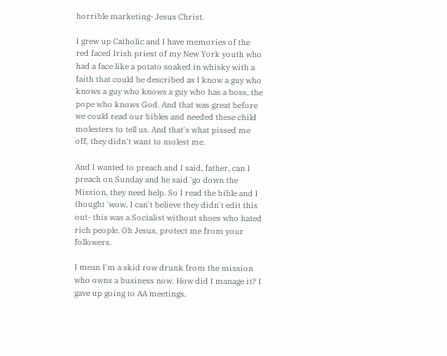horrible marketing- Jesus Christ.

I grew up Catholic and I have memories of the red faced Irish priest of my New York youth who had a face like a potato soaked in whisky with a faith that could be described as I know a guy who knows a guy who knows a guy who has a boss, the pope who knows God. And that was great before we could read our bibles and needed these child molesters to tell us. And that's what pissed me off, they didn't want to molest me.

And I wanted to preach and I said, father, can I preach on Sunday and he said 'go down the Mission, they need help. So I read the bible and I thought 'wow, I can't believe they didn't edit this out- this was a Socialist without shoes who hated rich people. Oh Jesus, protect me from your followers.

I mean I'm a skid row drunk from the mission who owns a business now. How did I manage it? I gave up going to AA meetings.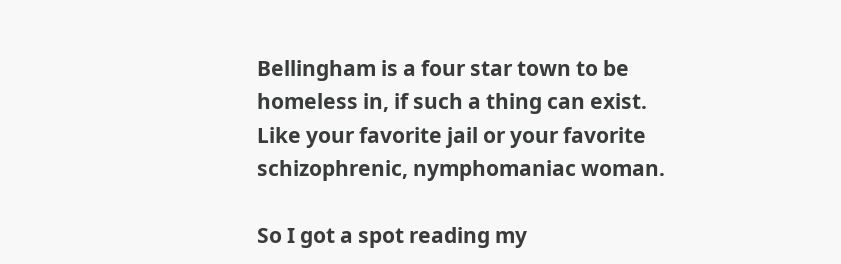Bellingham is a four star town to be homeless in, if such a thing can exist. Like your favorite jail or your favorite schizophrenic, nymphomaniac woman.

So I got a spot reading my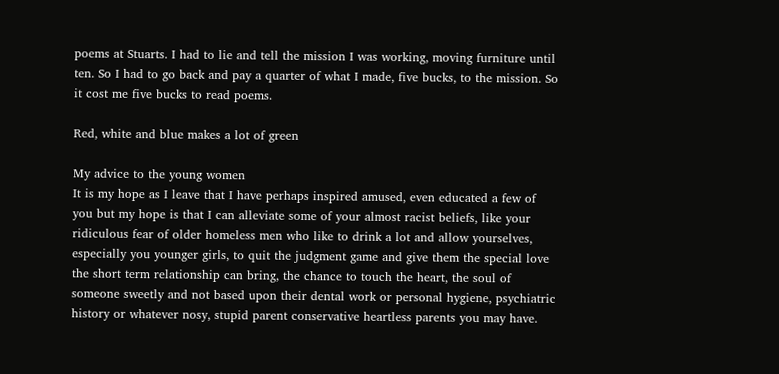poems at Stuarts. I had to lie and tell the mission I was working, moving furniture until ten. So I had to go back and pay a quarter of what I made, five bucks, to the mission. So it cost me five bucks to read poems.

Red, white and blue makes a lot of green

My advice to the young women
It is my hope as I leave that I have perhaps inspired amused, even educated a few of you but my hope is that I can alleviate some of your almost racist beliefs, like your ridiculous fear of older homeless men who like to drink a lot and allow yourselves, especially you younger girls, to quit the judgment game and give them the special love the short term relationship can bring, the chance to touch the heart, the soul of someone sweetly and not based upon their dental work or personal hygiene, psychiatric history or whatever nosy, stupid parent conservative heartless parents you may have.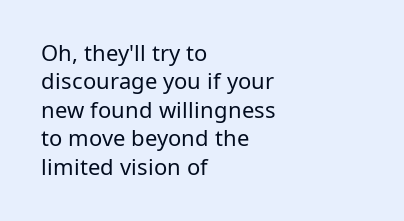Oh, they'll try to discourage you if your new found willingness to move beyond the limited vision of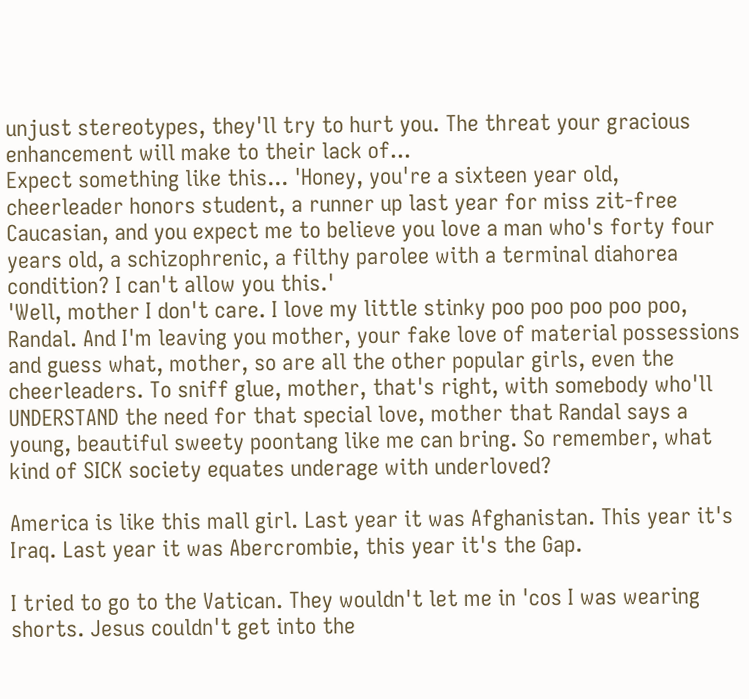unjust stereotypes, they'll try to hurt you. The threat your gracious enhancement will make to their lack of...
Expect something like this... 'Honey, you're a sixteen year old, cheerleader honors student, a runner up last year for miss zit-free Caucasian, and you expect me to believe you love a man who's forty four years old, a schizophrenic, a filthy parolee with a terminal diahorea condition? I can't allow you this.'
'Well, mother I don't care. I love my little stinky poo poo poo poo poo, Randal. And I'm leaving you mother, your fake love of material possessions and guess what, mother, so are all the other popular girls, even the cheerleaders. To sniff glue, mother, that's right, with somebody who'll UNDERSTAND the need for that special love, mother that Randal says a young, beautiful sweety poontang like me can bring. So remember, what kind of SICK society equates underage with underloved?

America is like this mall girl. Last year it was Afghanistan. This year it's Iraq. Last year it was Abercrombie, this year it's the Gap.

I tried to go to the Vatican. They wouldn't let me in 'cos I was wearing shorts. Jesus couldn't get into the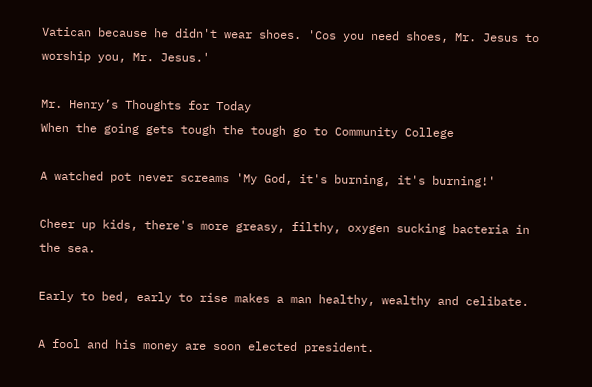Vatican because he didn't wear shoes. 'Cos you need shoes, Mr. Jesus to worship you, Mr. Jesus.'

Mr. Henry’s Thoughts for Today
When the going gets tough the tough go to Community College

A watched pot never screams 'My God, it's burning, it's burning!'

Cheer up kids, there's more greasy, filthy, oxygen sucking bacteria in the sea.

Early to bed, early to rise makes a man healthy, wealthy and celibate.

A fool and his money are soon elected president.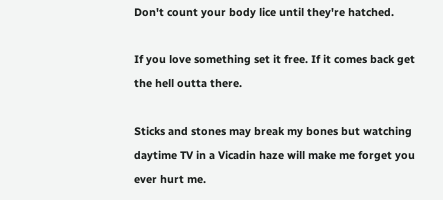Don't count your body lice until they're hatched.

If you love something set it free. If it comes back get the hell outta there.

Sticks and stones may break my bones but watching daytime TV in a Vicadin haze will make me forget you ever hurt me.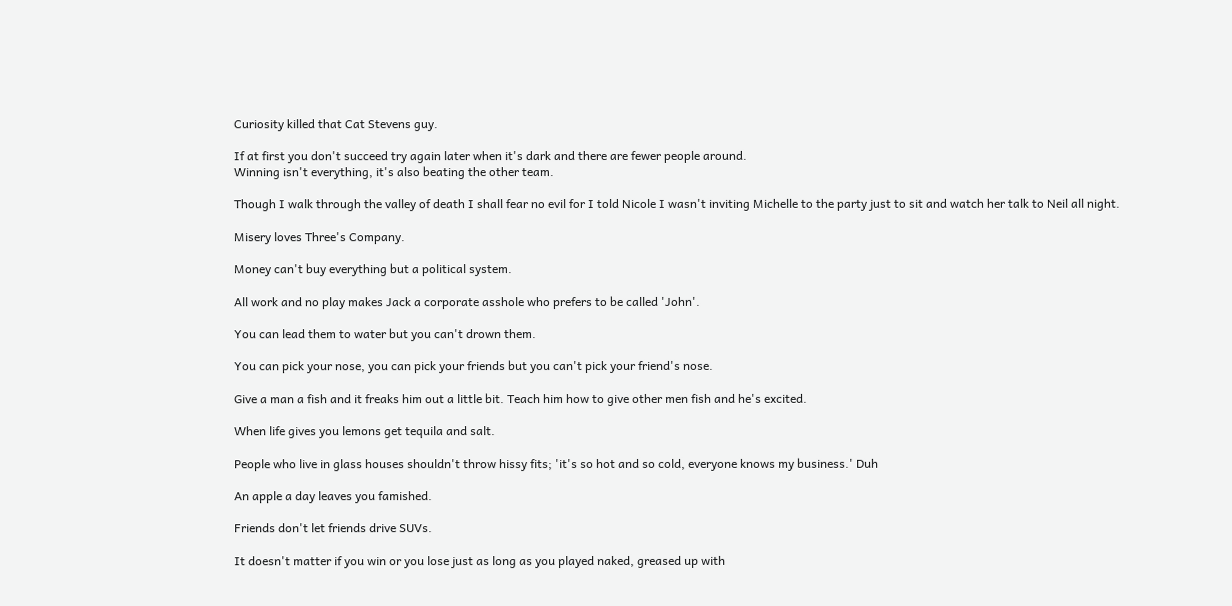Curiosity killed that Cat Stevens guy.

If at first you don't succeed try again later when it's dark and there are fewer people around.
Winning isn't everything, it's also beating the other team.

Though I walk through the valley of death I shall fear no evil for I told Nicole I wasn't inviting Michelle to the party just to sit and watch her talk to Neil all night.

Misery loves Three's Company.

Money can't buy everything but a political system.

All work and no play makes Jack a corporate asshole who prefers to be called 'John'.

You can lead them to water but you can't drown them.

You can pick your nose, you can pick your friends but you can't pick your friend's nose.

Give a man a fish and it freaks him out a little bit. Teach him how to give other men fish and he's excited.

When life gives you lemons get tequila and salt.

People who live in glass houses shouldn't throw hissy fits; 'it's so hot and so cold, everyone knows my business.' Duh

An apple a day leaves you famished.

Friends don't let friends drive SUVs.

It doesn't matter if you win or you lose just as long as you played naked, greased up with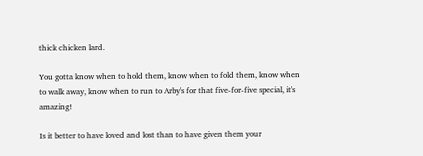thick chicken lard.

You gotta know when to hold them, know when to fold them, know when to walk away, know when to run to Arby's for that five-for-five special, it's amazing!

Is it better to have loved and lost than to have given them your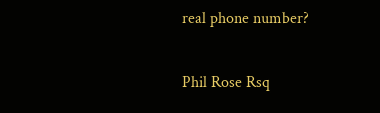real phone number?

Phil Rose Rsq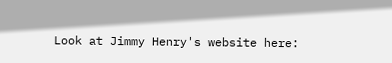Look at Jimmy Henry's website here: